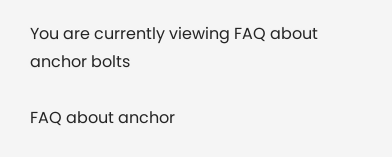You are currently viewing FAQ about anchor bolts

FAQ about anchor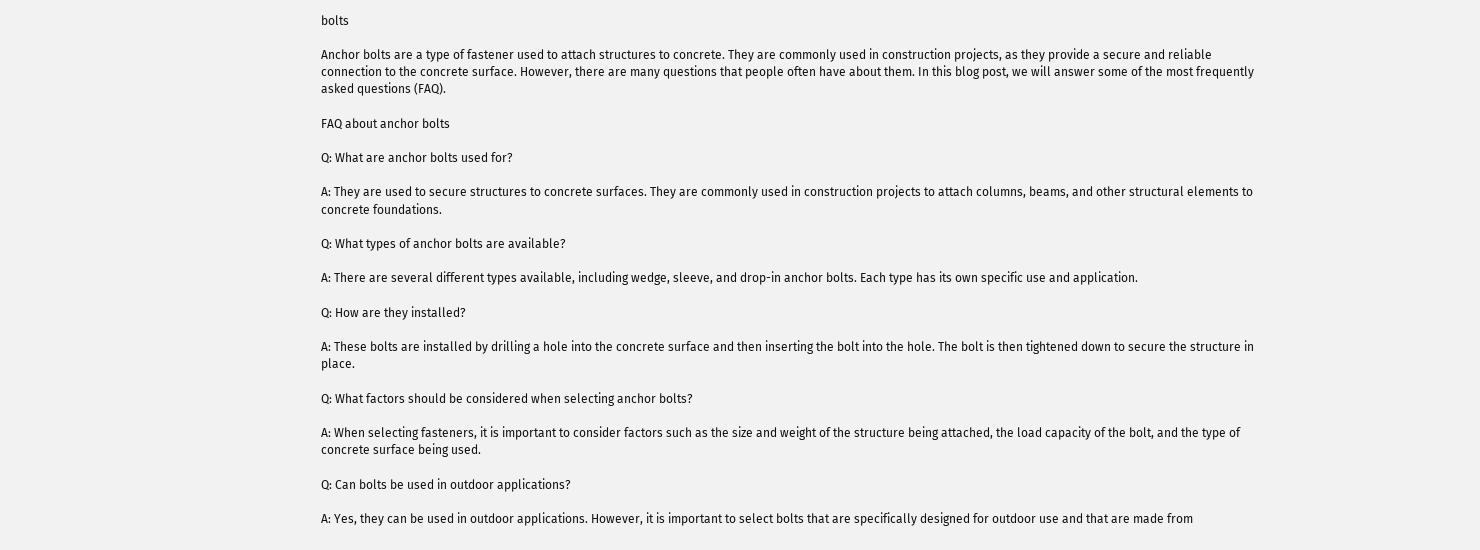bolts

Anchor bolts are a type of fastener used to attach structures to concrete. They are commonly used in construction projects, as they provide a secure and reliable connection to the concrete surface. However, there are many questions that people often have about them. In this blog post, we will answer some of the most frequently asked questions (FAQ).

FAQ about anchor bolts

Q: What are anchor bolts used for?

A: They are used to secure structures to concrete surfaces. They are commonly used in construction projects to attach columns, beams, and other structural elements to concrete foundations.

Q: What types of anchor bolts are available?

A: There are several different types available, including wedge, sleeve, and drop-in anchor bolts. Each type has its own specific use and application.

Q: How are they installed?

A: These bolts are installed by drilling a hole into the concrete surface and then inserting the bolt into the hole. The bolt is then tightened down to secure the structure in place.

Q: What factors should be considered when selecting anchor bolts?

A: When selecting fasteners, it is important to consider factors such as the size and weight of the structure being attached, the load capacity of the bolt, and the type of concrete surface being used.

Q: Can bolts be used in outdoor applications?

A: Yes, they can be used in outdoor applications. However, it is important to select bolts that are specifically designed for outdoor use and that are made from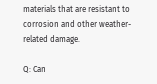materials that are resistant to corrosion and other weather-related damage.

Q: Can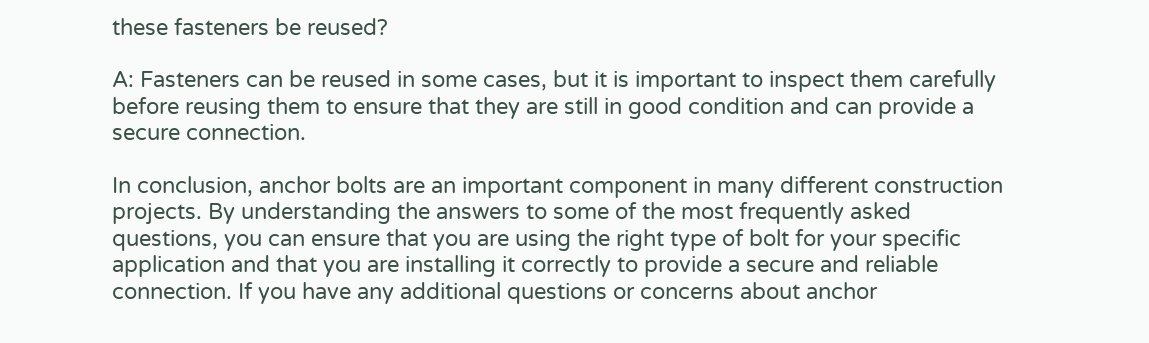these fasteners be reused?

A: Fasteners can be reused in some cases, but it is important to inspect them carefully before reusing them to ensure that they are still in good condition and can provide a secure connection.

In conclusion, anchor bolts are an important component in many different construction projects. By understanding the answers to some of the most frequently asked questions, you can ensure that you are using the right type of bolt for your specific application and that you are installing it correctly to provide a secure and reliable connection. If you have any additional questions or concerns about anchor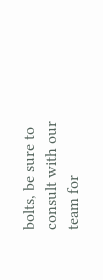bolts, be sure to consult with our team for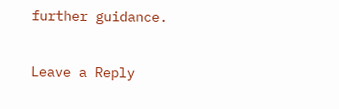further guidance.

Leave a Reply